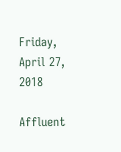Friday, April 27, 2018

Affluent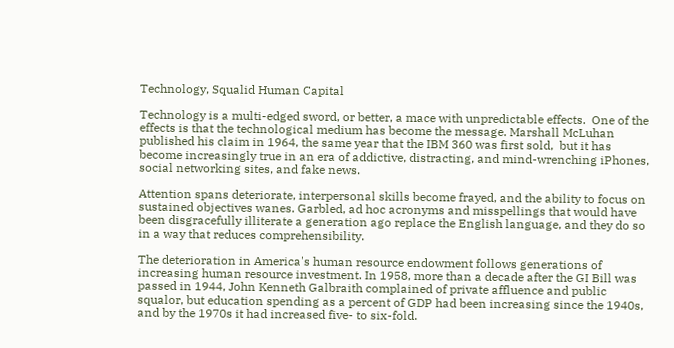Technology, Squalid Human Capital

Technology is a multi-edged sword, or better, a mace with unpredictable effects.  One of the effects is that the technological medium has become the message. Marshall McLuhan  published his claim in 1964, the same year that the IBM 360 was first sold,  but it has become increasingly true in an era of addictive, distracting, and mind-wrenching iPhones, social networking sites, and fake news.

Attention spans deteriorate, interpersonal skills become frayed, and the ability to focus on sustained objectives wanes. Garbled, ad hoc acronyms and misspellings that would have been disgracefully illiterate a generation ago replace the English language, and they do so in a way that reduces comprehensibility.

The deterioration in America's human resource endowment follows generations of increasing human resource investment. In 1958, more than a decade after the GI Bill was passed in 1944, John Kenneth Galbraith complained of private affluence and public squalor, but education spending as a percent of GDP had been increasing since the 1940s, and by the 1970s it had increased five- to six-fold.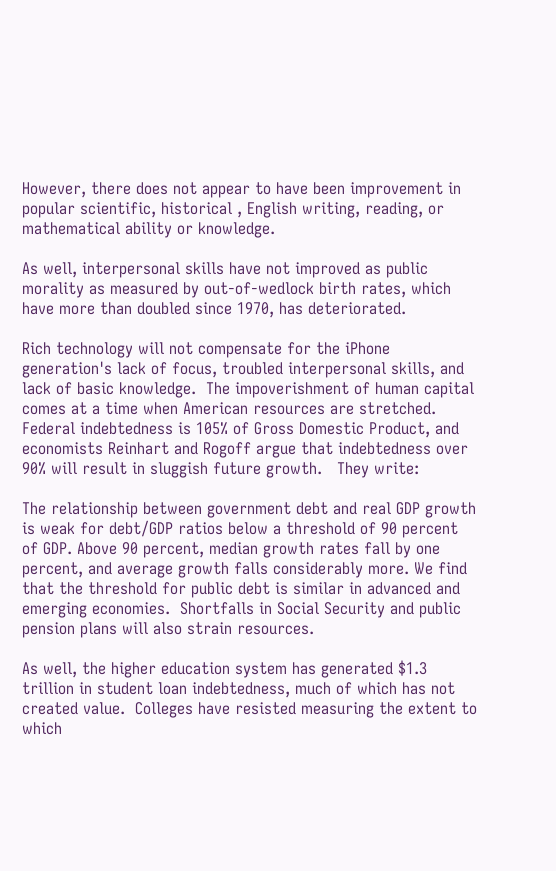However, there does not appear to have been improvement in popular scientific, historical , English writing, reading, or mathematical ability or knowledge.

As well, interpersonal skills have not improved as public morality as measured by out-of-wedlock birth rates, which have more than doubled since 1970, has deteriorated.

Rich technology will not compensate for the iPhone generation's lack of focus, troubled interpersonal skills, and lack of basic knowledge.  The impoverishment of human capital comes at a time when American resources are stretched.  Federal indebtedness is 105% of Gross Domestic Product, and economists Reinhart and Rogoff argue that indebtedness over 90% will result in sluggish future growth.   They write:

The relationship between government debt and real GDP growth is weak for debt/GDP ratios below a threshold of 90 percent of GDP. Above 90 percent, median growth rates fall by one percent, and average growth falls considerably more. We find that the threshold for public debt is similar in advanced and emerging economies.  Shortfalls in Social Security and public pension plans will also strain resources.

As well, the higher education system has generated $1.3 trillion in student loan indebtedness, much of which has not created value.  Colleges have resisted measuring the extent to which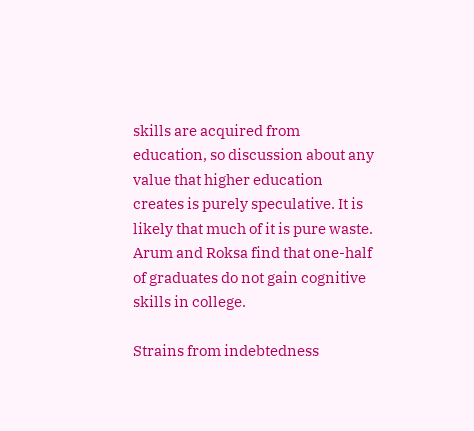skills are acquired from education, so discussion about any value that higher education creates is purely speculative. It is likely that much of it is pure waste.  Arum and Roksa find that one-half of graduates do not gain cognitive skills in college.

Strains from indebtedness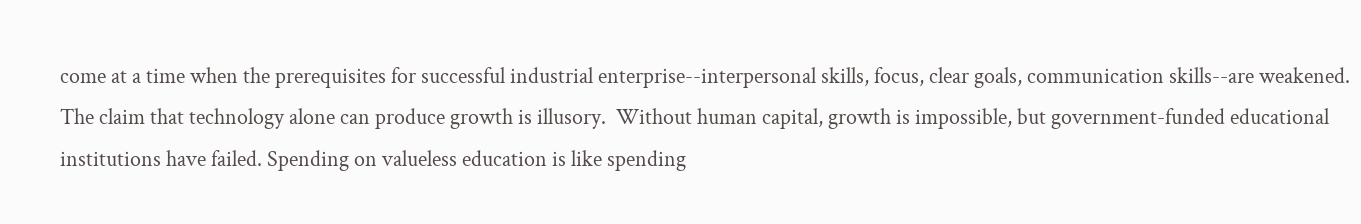come at a time when the prerequisites for successful industrial enterprise--interpersonal skills, focus, clear goals, communication skills--are weakened.  The claim that technology alone can produce growth is illusory.  Without human capital, growth is impossible, but government-funded educational institutions have failed. Spending on valueless education is like spending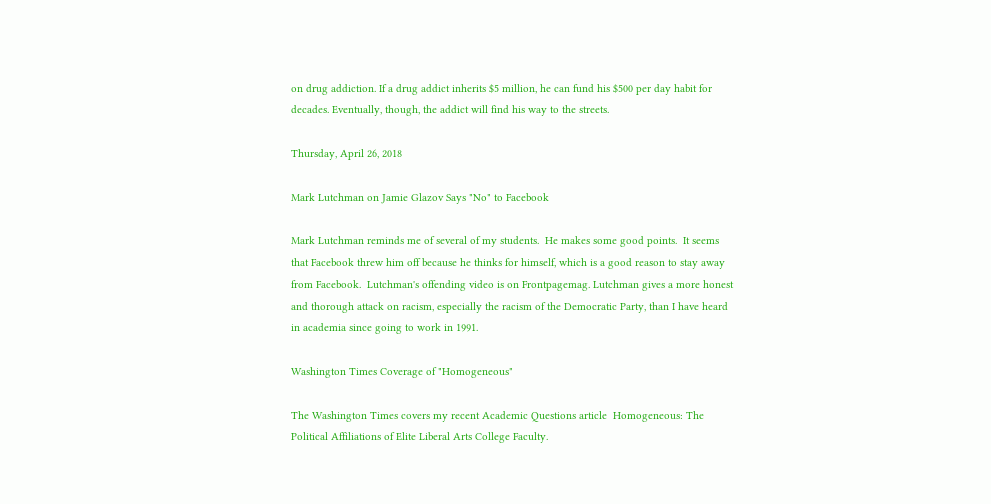on drug addiction. If a drug addict inherits $5 million, he can fund his $500 per day habit for decades. Eventually, though, the addict will find his way to the streets.

Thursday, April 26, 2018

Mark Lutchman on Jamie Glazov Says "No" to Facebook

Mark Lutchman reminds me of several of my students.  He makes some good points.  It seems that Facebook threw him off because he thinks for himself, which is a good reason to stay away from Facebook.  Lutchman's offending video is on Frontpagemag. Lutchman gives a more honest and thorough attack on racism, especially the racism of the Democratic Party, than I have heard in academia since going to work in 1991.

Washington Times Coverage of "Homogeneous"

The Washington Times covers my recent Academic Questions article  Homogeneous: The Political Affiliations of Elite Liberal Arts College Faculty.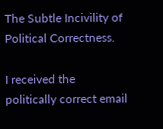The Subtle Incivility of Political Correctness.

I received the politically correct email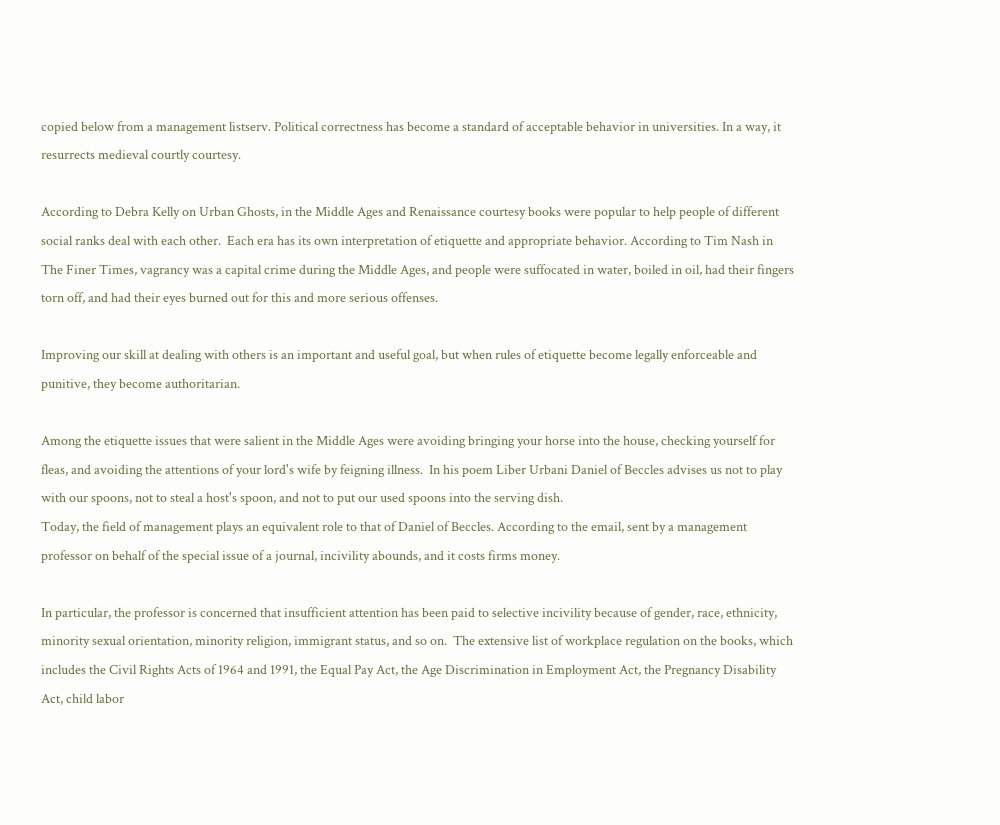copied below from a management listserv. Political correctness has become a standard of acceptable behavior in universities. In a way, it resurrects medieval courtly courtesy.

According to Debra Kelly on Urban Ghosts, in the Middle Ages and Renaissance courtesy books were popular to help people of different social ranks deal with each other.  Each era has its own interpretation of etiquette and appropriate behavior. According to Tim Nash in The Finer Times, vagrancy was a capital crime during the Middle Ages, and people were suffocated in water, boiled in oil, had their fingers torn off, and had their eyes burned out for this and more serious offenses.

Improving our skill at dealing with others is an important and useful goal, but when rules of etiquette become legally enforceable and punitive, they become authoritarian.

Among the etiquette issues that were salient in the Middle Ages were avoiding bringing your horse into the house, checking yourself for fleas, and avoiding the attentions of your lord's wife by feigning illness.  In his poem Liber Urbani Daniel of Beccles advises us not to play with our spoons, not to steal a host's spoon, and not to put our used spoons into the serving dish.
Today, the field of management plays an equivalent role to that of Daniel of Beccles. According to the email, sent by a management professor on behalf of the special issue of a journal, incivility abounds, and it costs firms money.

In particular, the professor is concerned that insufficient attention has been paid to selective incivility because of gender, race, ethnicity, minority sexual orientation, minority religion, immigrant status, and so on.  The extensive list of workplace regulation on the books, which includes the Civil Rights Acts of 1964 and 1991, the Equal Pay Act, the Age Discrimination in Employment Act, the Pregnancy Disability Act, child labor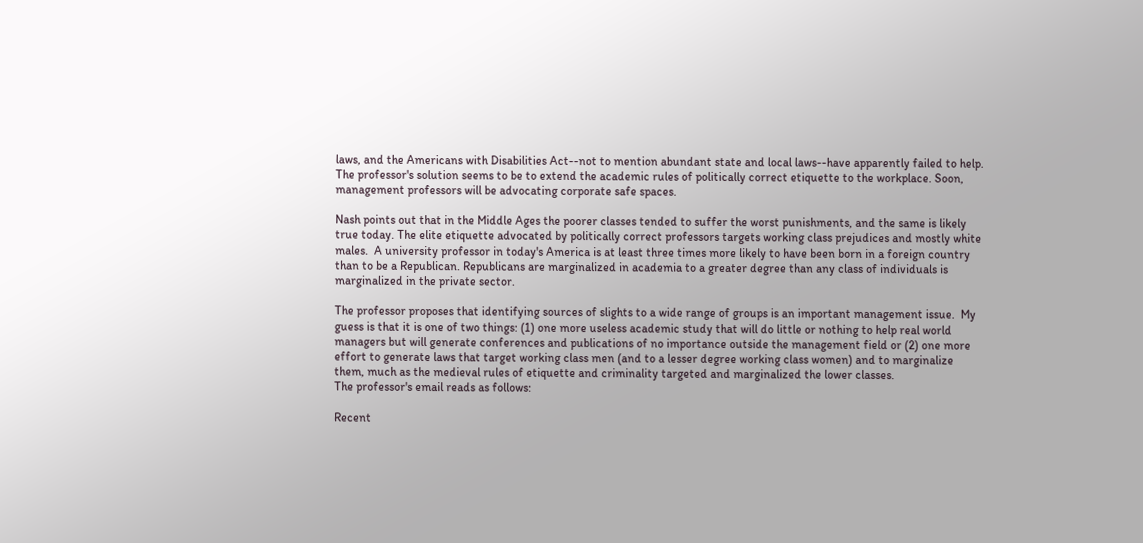laws, and the Americans with Disabilities Act--not to mention abundant state and local laws--have apparently failed to help. The professor's solution seems to be to extend the academic rules of politically correct etiquette to the workplace. Soon, management professors will be advocating corporate safe spaces.

Nash points out that in the Middle Ages the poorer classes tended to suffer the worst punishments, and the same is likely true today. The elite etiquette advocated by politically correct professors targets working class prejudices and mostly white males.  A university professor in today's America is at least three times more likely to have been born in a foreign country than to be a Republican. Republicans are marginalized in academia to a greater degree than any class of individuals is marginalized in the private sector.

The professor proposes that identifying sources of slights to a wide range of groups is an important management issue.  My guess is that it is one of two things: (1) one more useless academic study that will do little or nothing to help real world managers but will generate conferences and publications of no importance outside the management field or (2) one more effort to generate laws that target working class men (and to a lesser degree working class women) and to marginalize them, much as the medieval rules of etiquette and criminality targeted and marginalized the lower classes.
The professor's email reads as follows:

Recent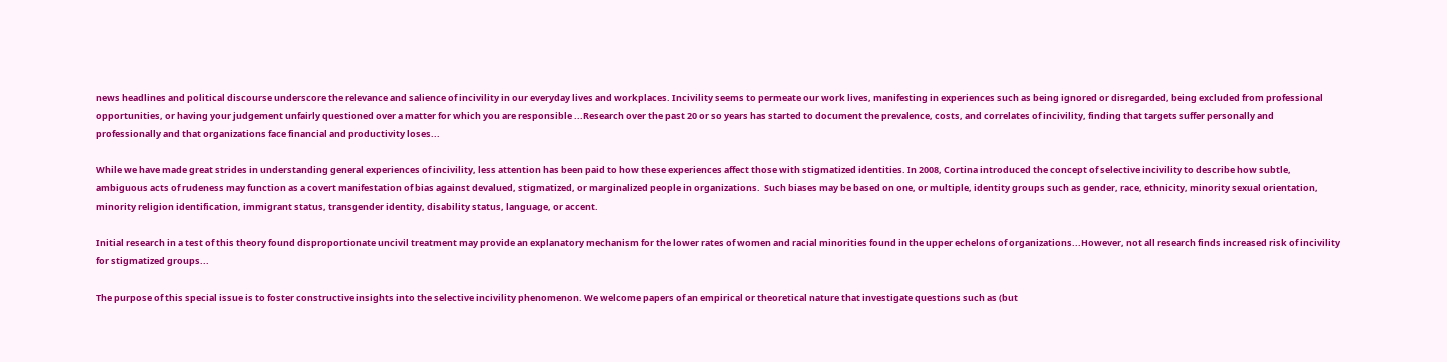news headlines and political discourse underscore the relevance and salience of incivility in our everyday lives and workplaces. Incivility seems to permeate our work lives, manifesting in experiences such as being ignored or disregarded, being excluded from professional opportunities, or having your judgement unfairly questioned over a matter for which you are responsible ...Research over the past 20 or so years has started to document the prevalence, costs, and correlates of incivility, finding that targets suffer personally and professionally and that organizations face financial and productivity loses...

While we have made great strides in understanding general experiences of incivility, less attention has been paid to how these experiences affect those with stigmatized identities. In 2008, Cortina introduced the concept of selective incivility to describe how subtle, ambiguous acts of rudeness may function as a covert manifestation of bias against devalued, stigmatized, or marginalized people in organizations.  Such biases may be based on one, or multiple, identity groups such as gender, race, ethnicity, minority sexual orientation, minority religion identification, immigrant status, transgender identity, disability status, language, or accent.

Initial research in a test of this theory found disproportionate uncivil treatment may provide an explanatory mechanism for the lower rates of women and racial minorities found in the upper echelons of organizations...However, not all research finds increased risk of incivility for stigmatized groups...

The purpose of this special issue is to foster constructive insights into the selective incivility phenomenon. We welcome papers of an empirical or theoretical nature that investigate questions such as (but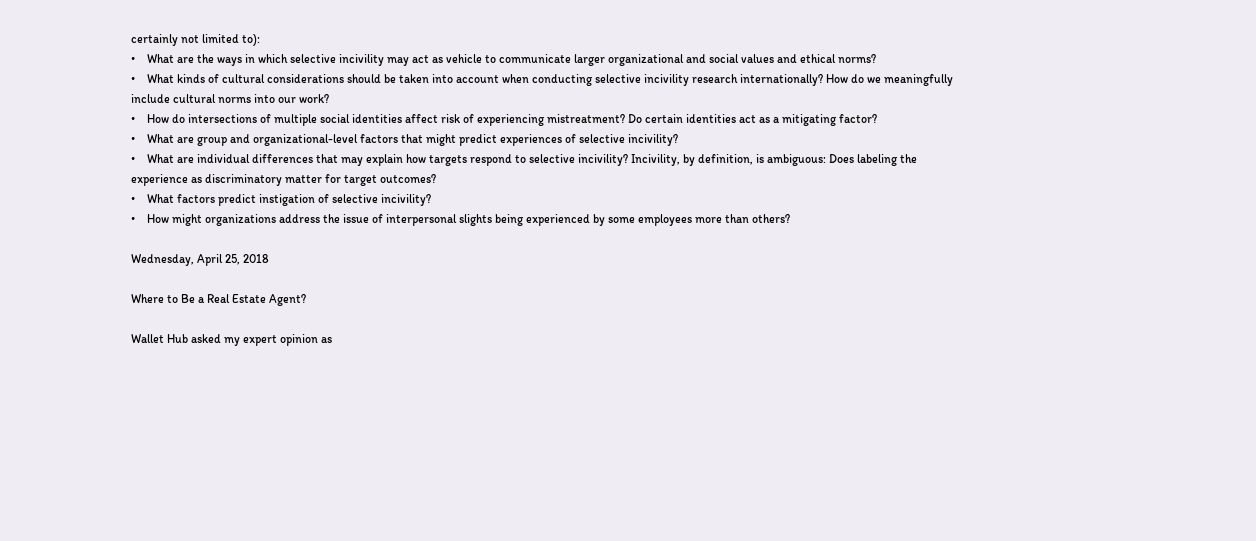certainly not limited to):
•    What are the ways in which selective incivility may act as vehicle to communicate larger organizational and social values and ethical norms?
•    What kinds of cultural considerations should be taken into account when conducting selective incivility research internationally? How do we meaningfully include cultural norms into our work?
•    How do intersections of multiple social identities affect risk of experiencing mistreatment? Do certain identities act as a mitigating factor?
•    What are group and organizational-level factors that might predict experiences of selective incivility?
•    What are individual differences that may explain how targets respond to selective incivility? Incivility, by definition, is ambiguous: Does labeling the experience as discriminatory matter for target outcomes?
•    What factors predict instigation of selective incivility?
•    How might organizations address the issue of interpersonal slights being experienced by some employees more than others?

Wednesday, April 25, 2018

Where to Be a Real Estate Agent?

Wallet Hub asked my expert opinion as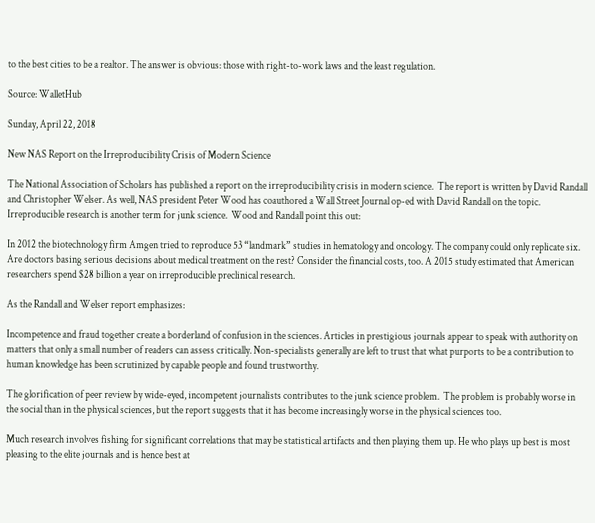to the best cities to be a realtor. The answer is obvious: those with right-to-work laws and the least regulation.

Source: WalletHub

Sunday, April 22, 2018

New NAS Report on the Irreproducibility Crisis of Modern Science

The National Association of Scholars has published a report on the irreproducibility crisis in modern science.  The report is written by David Randall and Christopher Welser. As well, NAS president Peter Wood has coauthored a Wall Street Journal op-ed with David Randall on the topic.  Irreproducible research is another term for junk science.  Wood and Randall point this out:

In 2012 the biotechnology firm Amgen tried to reproduce 53 “landmark” studies in hematology and oncology. The company could only replicate six. Are doctors basing serious decisions about medical treatment on the rest? Consider the financial costs, too. A 2015 study estimated that American researchers spend $28 billion a year on irreproducible preclinical research.

As the Randall and Welser report emphasizes:

Incompetence and fraud together create a borderland of confusion in the sciences. Articles in prestigious journals appear to speak with authority on matters that only a small number of readers can assess critically. Non-specialists generally are left to trust that what purports to be a contribution to human knowledge has been scrutinized by capable people and found trustworthy.

The glorification of peer review by wide-eyed, incompetent journalists contributes to the junk science problem.  The problem is probably worse in the social than in the physical sciences, but the report suggests that it has become increasingly worse in the physical sciences too.

Much research involves fishing for significant correlations that may be statistical artifacts and then playing them up. He who plays up best is most pleasing to the elite journals and is hence best at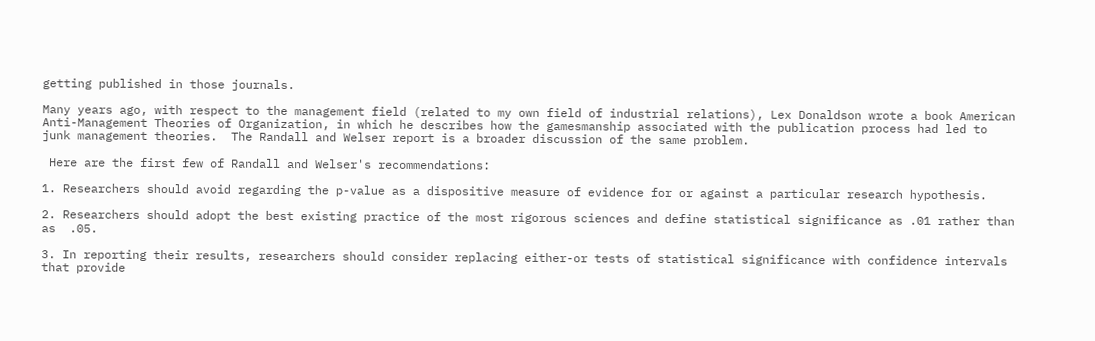getting published in those journals.

Many years ago, with respect to the management field (related to my own field of industrial relations), Lex Donaldson wrote a book American Anti-Management Theories of Organization, in which he describes how the gamesmanship associated with the publication process had led to junk management theories.  The Randall and Welser report is a broader discussion of the same problem.

 Here are the first few of Randall and Welser's recommendations:

1. Researchers should avoid regarding the p-value as a dispositive measure of evidence for or against a particular research hypothesis.

2. Researchers should adopt the best existing practice of the most rigorous sciences and define statistical significance as .01 rather than as  .05.

3. In reporting their results, researchers should consider replacing either-or tests of statistical significance with confidence intervals that provide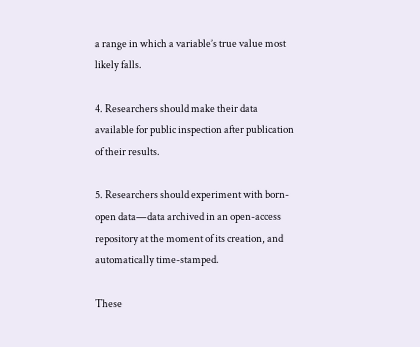a range in which a variable’s true value most likely falls.

4. Researchers should make their data available for public inspection after publication of their results.

5. Researchers should experiment with born-open data—data archived in an open-access repository at the moment of its creation, and automatically time-stamped.

These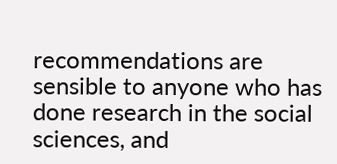recommendations are sensible to anyone who has done research in the social sciences, and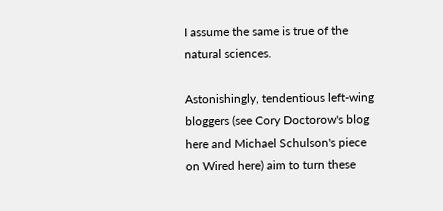I assume the same is true of the natural sciences.

Astonishingly, tendentious left-wing bloggers (see Cory Doctorow's blog here and Michael Schulson's piece on Wired here) aim to turn these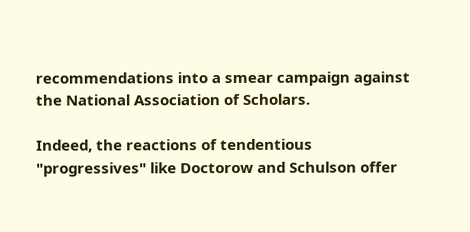recommendations into a smear campaign against the National Association of Scholars.

Indeed, the reactions of tendentious "progressives" like Doctorow and Schulson offer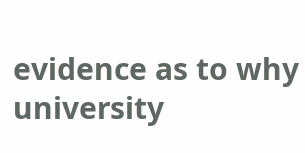evidence as to why university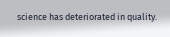science has deteriorated in quality.